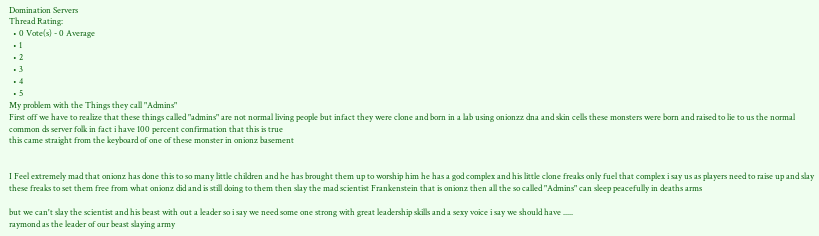Domination Servers
Thread Rating:
  • 0 Vote(s) - 0 Average
  • 1
  • 2
  • 3
  • 4
  • 5
My problem with the Things they call "Admins"
First off we have to realize that these things called "admins" are not normal living people but infact they were clone and born in a lab using onionzz dna and skin cells these monsters were born and raised to lie to us the normal common ds server folk in fact i have 100 percent confirmation that this is true
this came straight from the keyboard of one of these monster in onionz basement


I Feel extremely mad that onionz has done this to so many little children and he has brought them up to worship him he has a god complex and his little clone freaks only fuel that complex i say us as players need to raise up and slay these freaks to set them free from what onionz did and is still doing to them then slay the mad scientist Frankenstein that is onionz then all the so called "Admins" can sleep peacefully in deaths arms

but we can't slay the scientist and his beast with out a leader so i say we need some one strong with great leadership skills and a sexy voice i say we should have .....
raymond as the leader of our beast slaying army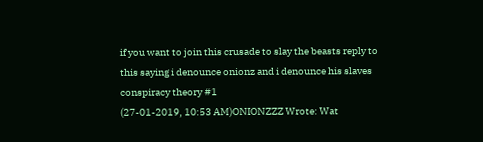if you want to join this crusade to slay the beasts reply to this saying i denounce onionz and i denounce his slaves
conspiracy theory #1
(27-01-2019, 10:53 AM)ONIONZZZ Wrote: Wat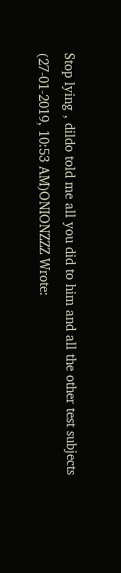Stop lying , dildo told me all you did to him and all the other test subjects
(27-01-2019, 10:53 AM)ONIONZZZ Wrote: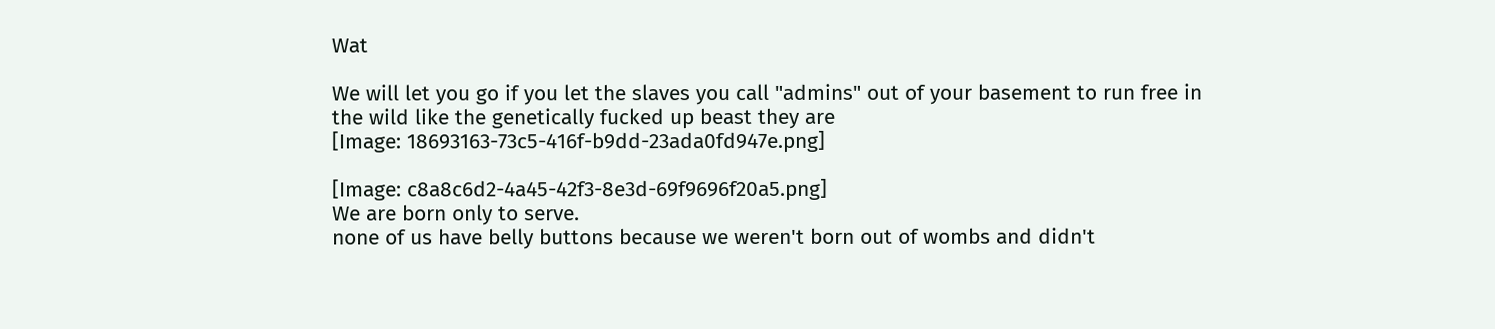Wat

We will let you go if you let the slaves you call "admins" out of your basement to run free in the wild like the genetically fucked up beast they are
[Image: 18693163-73c5-416f-b9dd-23ada0fd947e.png]

[Image: c8a8c6d2-4a45-42f3-8e3d-69f9696f20a5.png]
We are born only to serve.
none of us have belly buttons because we weren't born out of wombs and didn't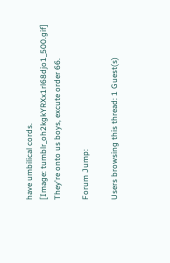have umbilical cords.
[Image: tumblr_oh2kgkYRXx1rl68djo1_500.gif]
They're onto us boys, excute order 66.

Forum Jump:

Users browsing this thread: 1 Guest(s)